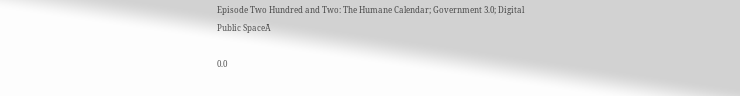Episode Two Hundred and Two: The Humane Calendar; Government 3.0; Digital Public SpaceĀ

0.0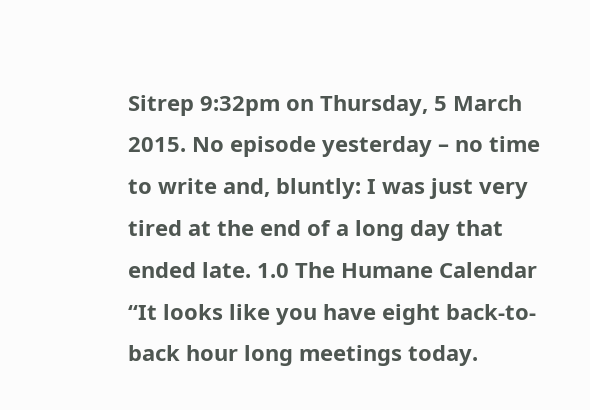Sitrep 9:32pm on Thursday, 5 March 2015. No episode yesterday – no time to write and, bluntly: I was just very tired at the end of a long day that ended late. 1.0 The Humane Calendar “It looks like you have eight back-to-back hour long meetings today.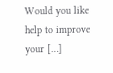Would you like help to improve your […]